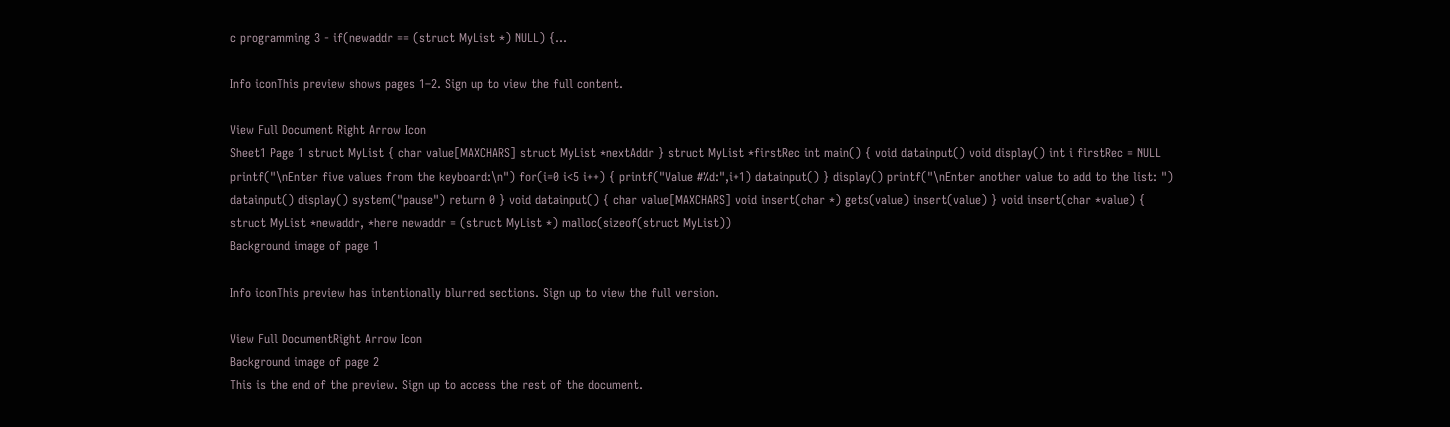c programming 3 - if(newaddr == (struct MyList *) NULL) {...

Info iconThis preview shows pages 1–2. Sign up to view the full content.

View Full Document Right Arrow Icon
Sheet1 Page 1 struct MyList { char value[MAXCHARS] struct MyList *nextAddr } struct MyList *firstRec int main() { void datainput() void display() int i firstRec = NULL printf("\nEnter five values from the keyboard:\n") for(i=0 i<5 i++) { printf("Value #%d:",i+1) datainput() } display() printf("\nEnter another value to add to the list: ") datainput() display() system("pause") return 0 } void datainput() { char value[MAXCHARS] void insert(char *) gets(value) insert(value) } void insert(char *value) { struct MyList *newaddr, *here newaddr = (struct MyList *) malloc(sizeof(struct MyList))
Background image of page 1

Info iconThis preview has intentionally blurred sections. Sign up to view the full version.

View Full DocumentRight Arrow Icon
Background image of page 2
This is the end of the preview. Sign up to access the rest of the document.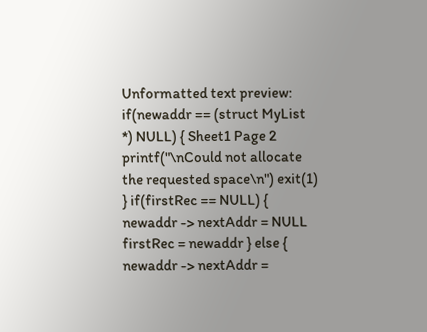Unformatted text preview: if(newaddr == (struct MyList *) NULL) { Sheet1 Page 2 printf("\nCould not allocate the requested space\n") exit(1) } if(firstRec == NULL) { newaddr -> nextAddr = NULL firstRec = newaddr } else { newaddr -> nextAddr =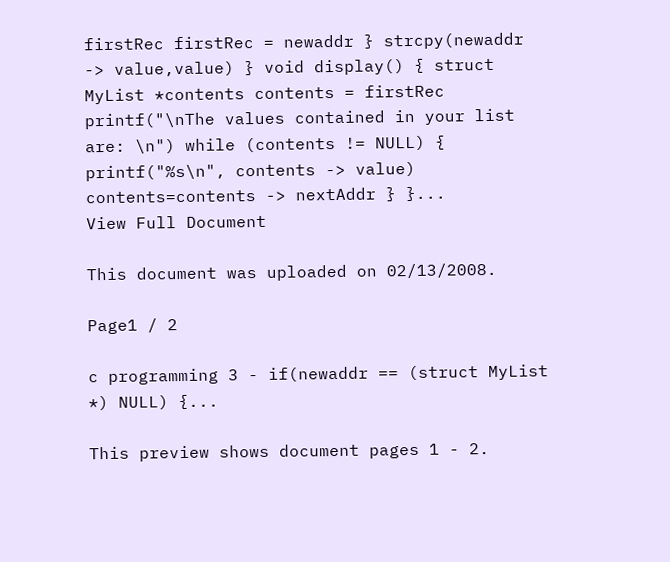firstRec firstRec = newaddr } strcpy(newaddr -> value,value) } void display() { struct MyList *contents contents = firstRec printf("\nThe values contained in your list are: \n") while (contents != NULL) { printf("%s\n", contents -> value) contents=contents -> nextAddr } }...
View Full Document

This document was uploaded on 02/13/2008.

Page1 / 2

c programming 3 - if(newaddr == (struct MyList *) NULL) {...

This preview shows document pages 1 - 2.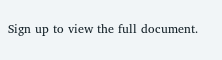Sign up to view the full document.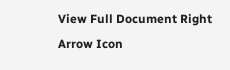View Full Document Right Arrow Icon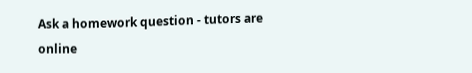Ask a homework question - tutors are online